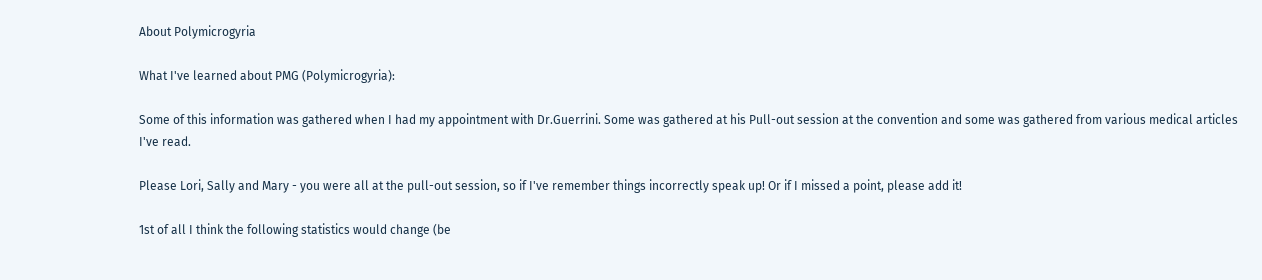About Polymicrogyria

What I've learned about PMG (Polymicrogyria):

Some of this information was gathered when I had my appointment with Dr.Guerrini. Some was gathered at his Pull-out session at the convention and some was gathered from various medical articles I've read.

Please Lori, Sally and Mary - you were all at the pull-out session, so if I've remember things incorrectly speak up! Or if I missed a point, please add it!

1st of all I think the following statistics would change (be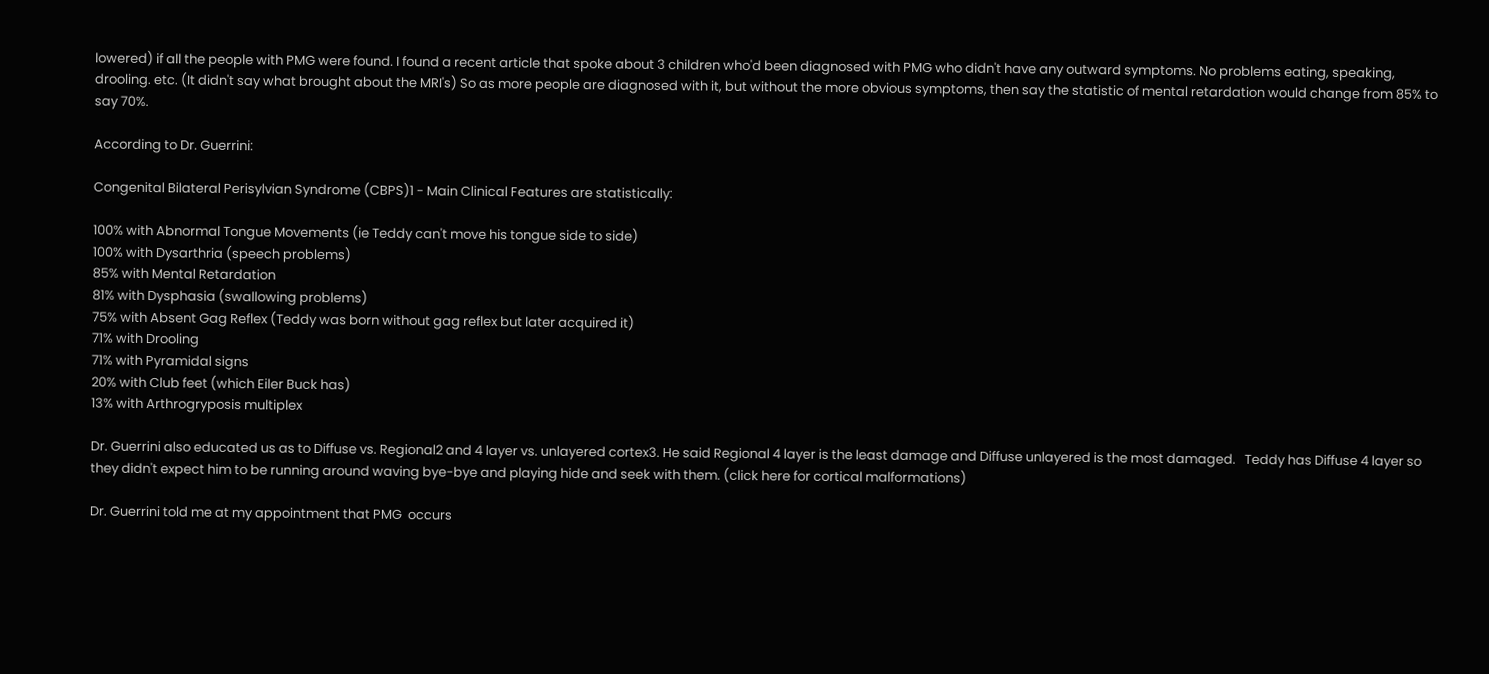lowered) if all the people with PMG were found. I found a recent article that spoke about 3 children who'd been diagnosed with PMG who didn't have any outward symptoms. No problems eating, speaking, drooling. etc. (It didn't say what brought about the MRI's) So as more people are diagnosed with it, but without the more obvious symptoms, then say the statistic of mental retardation would change from 85% to say 70%.

According to Dr. Guerrini:

Congenital Bilateral Perisylvian Syndrome (CBPS)1 - Main Clinical Features are statistically:

100% with Abnormal Tongue Movements (ie Teddy can't move his tongue side to side)
100% with Dysarthria (speech problems)
85% with Mental Retardation
81% with Dysphasia (swallowing problems)
75% with Absent Gag Reflex (Teddy was born without gag reflex but later acquired it)
71% with Drooling
71% with Pyramidal signs
20% with Club feet (which Eiler Buck has)
13% with Arthrogryposis multiplex

Dr. Guerrini also educated us as to Diffuse vs. Regional2 and 4 layer vs. unlayered cortex3. He said Regional 4 layer is the least damage and Diffuse unlayered is the most damaged.   Teddy has Diffuse 4 layer so they didn't expect him to be running around waving bye-bye and playing hide and seek with them. (click here for cortical malformations)

Dr. Guerrini told me at my appointment that PMG  occurs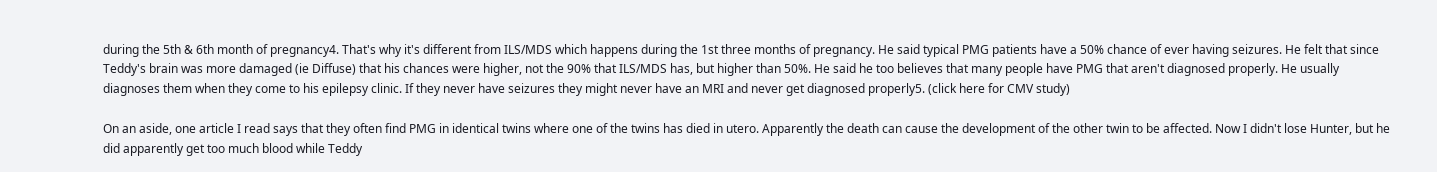during the 5th & 6th month of pregnancy4. That's why it's different from ILS/MDS which happens during the 1st three months of pregnancy. He said typical PMG patients have a 50% chance of ever having seizures. He felt that since Teddy's brain was more damaged (ie Diffuse) that his chances were higher, not the 90% that ILS/MDS has, but higher than 50%. He said he too believes that many people have PMG that aren't diagnosed properly. He usually diagnoses them when they come to his epilepsy clinic. If they never have seizures they might never have an MRI and never get diagnosed properly5. (click here for CMV study)

On an aside, one article I read says that they often find PMG in identical twins where one of the twins has died in utero. Apparently the death can cause the development of the other twin to be affected. Now I didn't lose Hunter, but he did apparently get too much blood while Teddy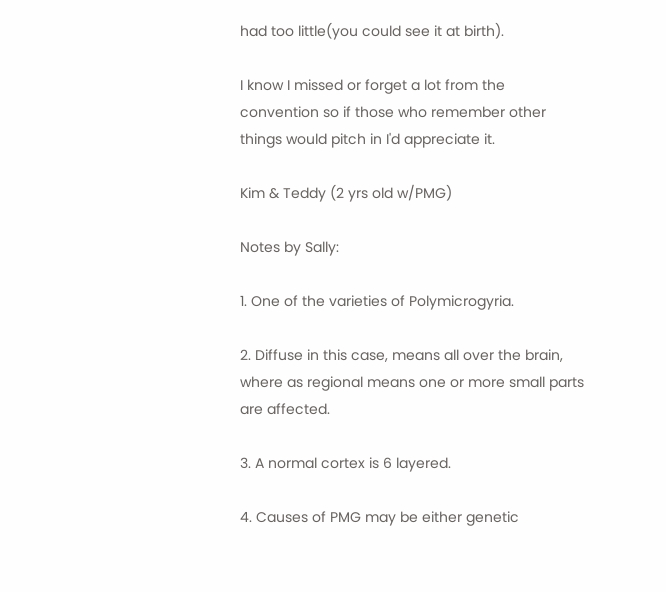had too little(you could see it at birth).

I know I missed or forget a lot from the convention so if those who remember other things would pitch in I'd appreciate it.

Kim & Teddy (2 yrs old w/PMG)

Notes by Sally:

1. One of the varieties of Polymicrogyria.

2. Diffuse in this case, means all over the brain, where as regional means one or more small parts are affected.

3. A normal cortex is 6 layered.

4. Causes of PMG may be either genetic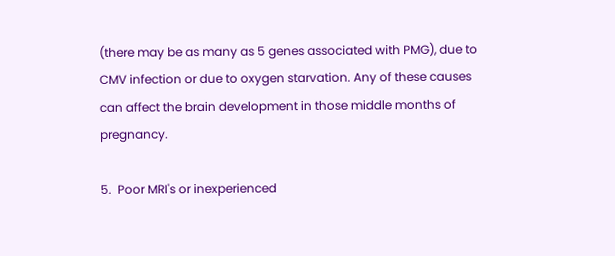(there may be as many as 5 genes associated with PMG), due to CMV infection or due to oxygen starvation. Any of these causes can affect the brain development in those middle months of pregnancy.

5.  Poor MRI's or inexperienced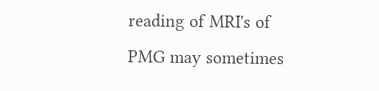reading of MRI's of PMG may sometimes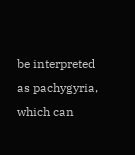be interpreted as pachygyria, which can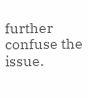further confuse the issue.